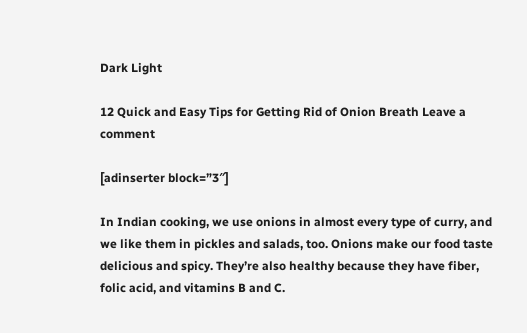Dark Light

12 Quick and Easy Tips for Getting Rid of Onion Breath Leave a comment

[adinserter block=”3″]

In Indian cooking, we use onions in almost every type of curry, and we like them in pickles and salads, too. Onions make our food taste delicious and spicy. They’re also healthy because they have fiber, folic acid, and vitamins B and C.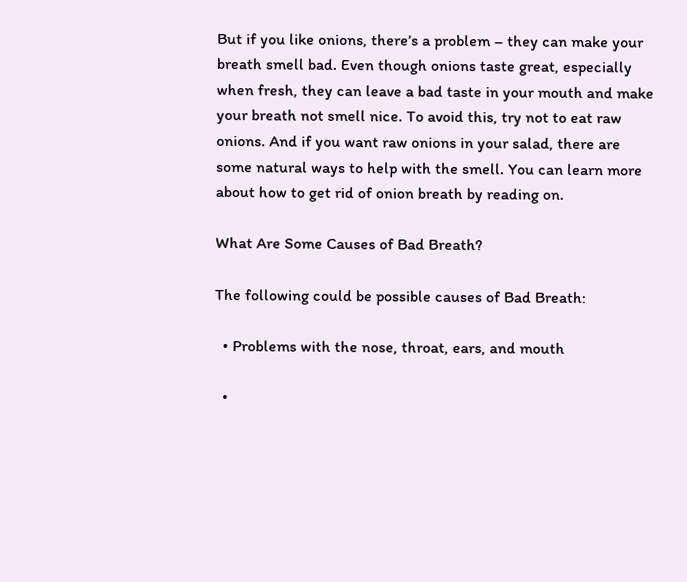But if you like onions, there’s a problem – they can make your breath smell bad. Even though onions taste great, especially when fresh, they can leave a bad taste in your mouth and make your breath not smell nice. To avoid this, try not to eat raw onions. And if you want raw onions in your salad, there are some natural ways to help with the smell. You can learn more about how to get rid of onion breath by reading on.

What Are Some Causes of Bad Breath?

The following could be possible causes of Bad Breath:

  • Problems with the nose, throat, ears, and mouth

  •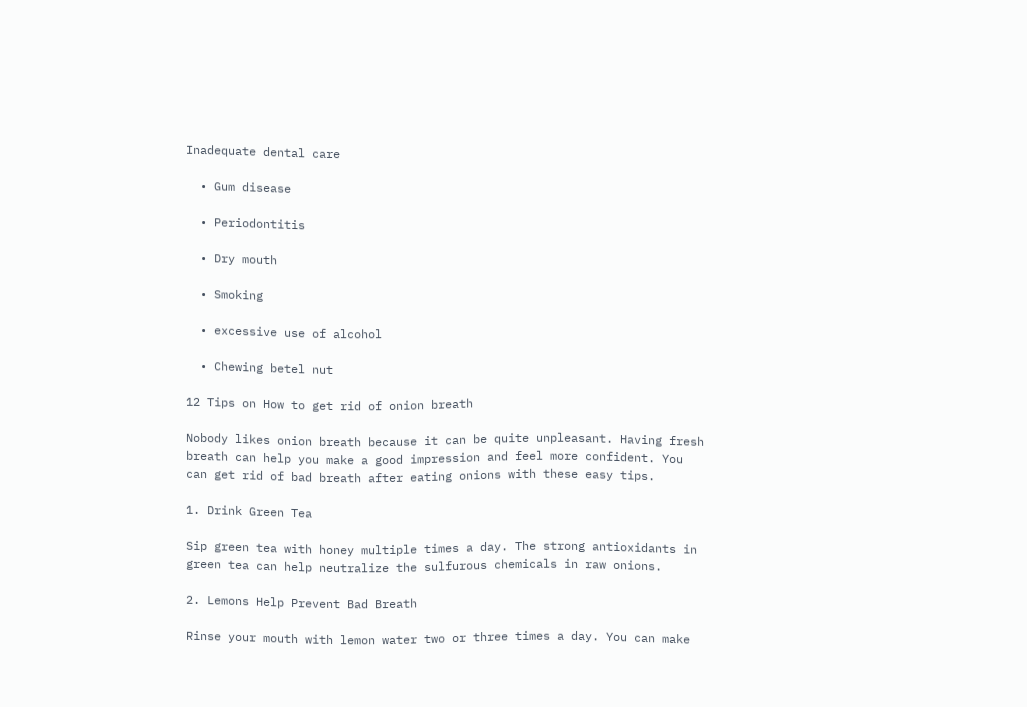Inadequate dental care

  • Gum disease

  • Periodontitis

  • Dry mouth

  • Smoking

  • excessive use of alcohol

  • Chewing betel nut

12 Tips on How to get rid of onion breath

Nobody likes onion breath because it can be quite unpleasant. Having fresh breath can help you make a good impression and feel more confident. You can get rid of bad breath after eating onions with these easy tips.

1. Drink Green Tea

Sip green tea with honey multiple times a day. The strong antioxidants in green tea can help neutralize the sulfurous chemicals in raw onions.

2. Lemons Help Prevent Bad Breath

Rinse your mouth with lemon water two or three times a day. You can make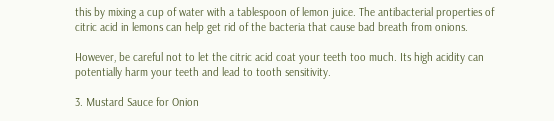this by mixing a cup of water with a tablespoon of lemon juice. The antibacterial properties of citric acid in lemons can help get rid of the bacteria that cause bad breath from onions.

However, be careful not to let the citric acid coat your teeth too much. Its high acidity can potentially harm your teeth and lead to tooth sensitivity.

3. Mustard Sauce for Onion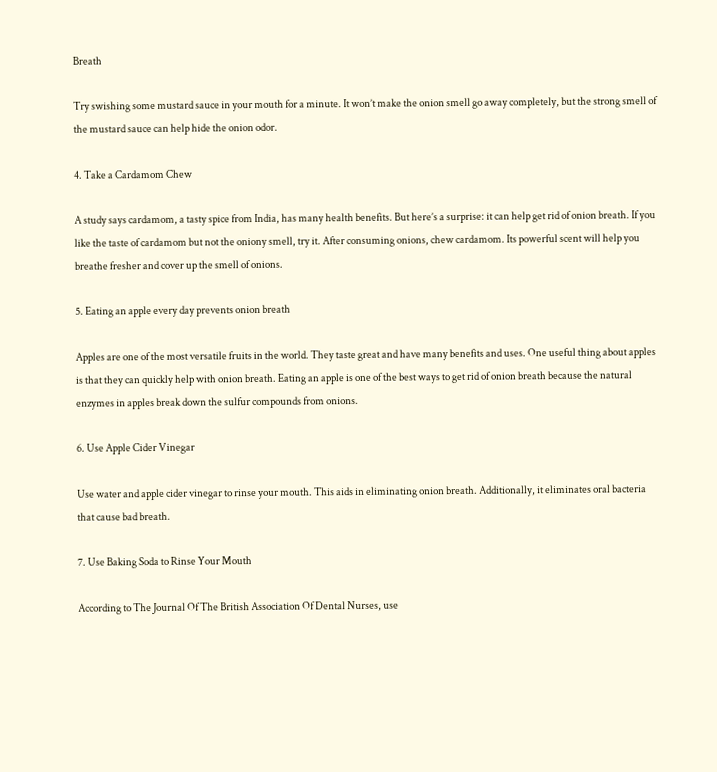Breath

Try swishing some mustard sauce in your mouth for a minute. It won’t make the onion smell go away completely, but the strong smell of the mustard sauce can help hide the onion odor.

4. Take a Cardamom Chew

A study says cardamom, a tasty spice from India, has many health benefits. But here’s a surprise: it can help get rid of onion breath. If you like the taste of cardamom but not the oniony smell, try it. After consuming onions, chew cardamom. Its powerful scent will help you breathe fresher and cover up the smell of onions.

5. Eating an apple every day prevents onion breath

Apples are one of the most versatile fruits in the world. They taste great and have many benefits and uses. One useful thing about apples is that they can quickly help with onion breath. Eating an apple is one of the best ways to get rid of onion breath because the natural enzymes in apples break down the sulfur compounds from onions.

6. Use Apple Cider Vinegar

Use water and apple cider vinegar to rinse your mouth. This aids in eliminating onion breath. Additionally, it eliminates oral bacteria that cause bad breath.

7. Use Baking Soda to Rinse Your Mouth

According to The Journal Of The British Association Of Dental Nurses, use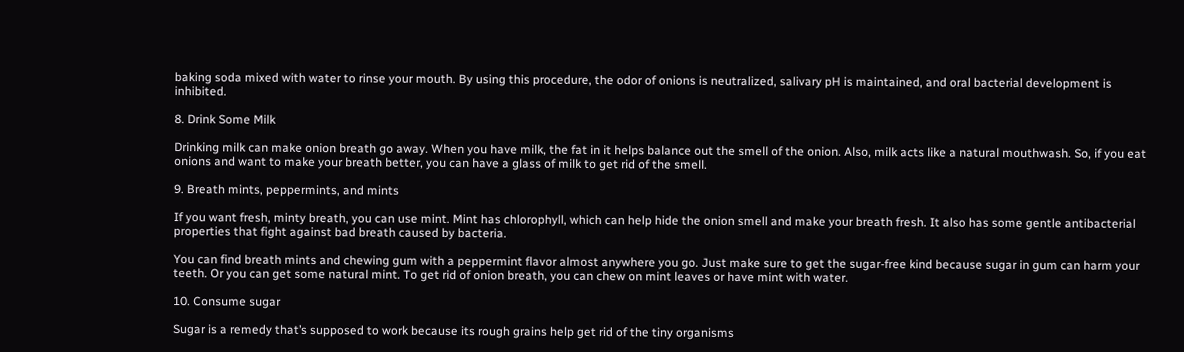baking soda mixed with water to rinse your mouth. By using this procedure, the odor of onions is neutralized, salivary pH is maintained, and oral bacterial development is inhibited.

8. Drink Some Milk

Drinking milk can make onion breath go away. When you have milk, the fat in it helps balance out the smell of the onion. Also, milk acts like a natural mouthwash. So, if you eat onions and want to make your breath better, you can have a glass of milk to get rid of the smell.

9. Breath mints, peppermints, and mints

If you want fresh, minty breath, you can use mint. Mint has chlorophyll, which can help hide the onion smell and make your breath fresh. It also has some gentle antibacterial properties that fight against bad breath caused by bacteria.

You can find breath mints and chewing gum with a peppermint flavor almost anywhere you go. Just make sure to get the sugar-free kind because sugar in gum can harm your teeth. Or you can get some natural mint. To get rid of onion breath, you can chew on mint leaves or have mint with water.

10. Consume sugar

Sugar is a remedy that’s supposed to work because its rough grains help get rid of the tiny organisms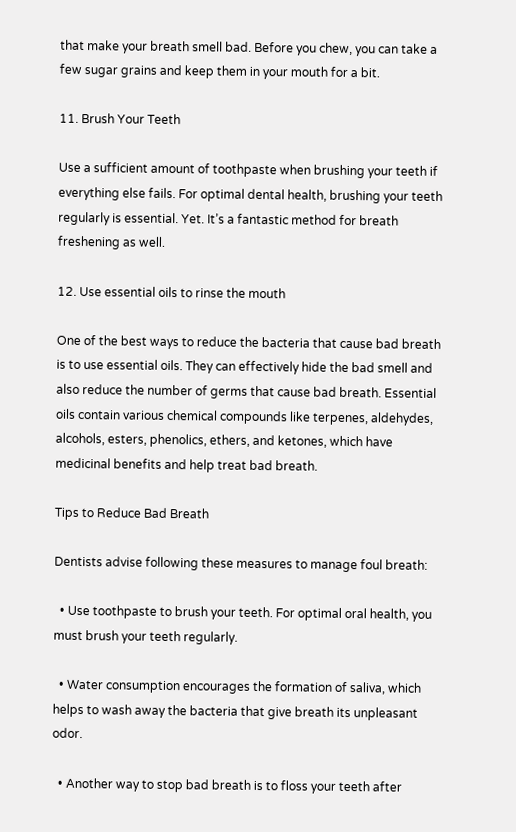that make your breath smell bad. Before you chew, you can take a few sugar grains and keep them in your mouth for a bit.

11. Brush Your Teeth

Use a sufficient amount of toothpaste when brushing your teeth if everything else fails. For optimal dental health, brushing your teeth regularly is essential. Yet. It’s a fantastic method for breath freshening as well.

12. Use essential oils to rinse the mouth

One of the best ways to reduce the bacteria that cause bad breath is to use essential oils. They can effectively hide the bad smell and also reduce the number of germs that cause bad breath. Essential oils contain various chemical compounds like terpenes, aldehydes, alcohols, esters, phenolics, ethers, and ketones, which have medicinal benefits and help treat bad breath.

Tips to Reduce Bad Breath

Dentists advise following these measures to manage foul breath:

  • Use toothpaste to brush your teeth. For optimal oral health, you must brush your teeth regularly.

  • Water consumption encourages the formation of saliva, which helps to wash away the bacteria that give breath its unpleasant odor.

  • Another way to stop bad breath is to floss your teeth after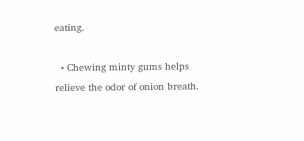eating.

  • Chewing minty gums helps relieve the odor of onion breath.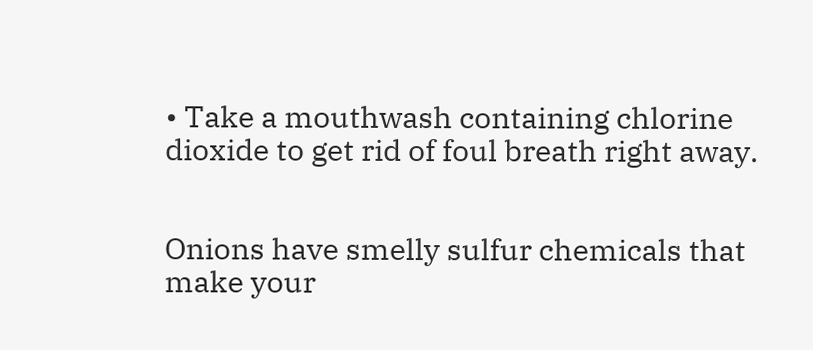• Take a mouthwash containing chlorine dioxide to get rid of foul breath right away.


Onions have smelly sulfur chemicals that make your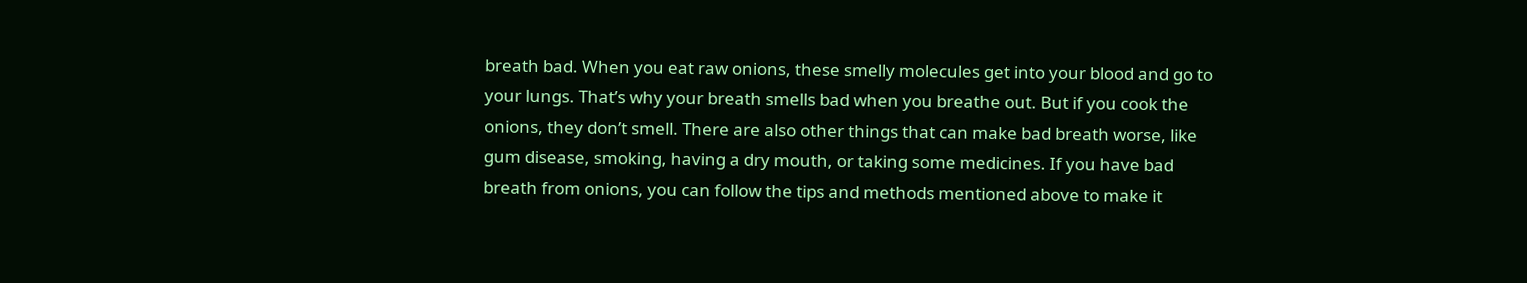breath bad. When you eat raw onions, these smelly molecules get into your blood and go to your lungs. That’s why your breath smells bad when you breathe out. But if you cook the onions, they don’t smell. There are also other things that can make bad breath worse, like gum disease, smoking, having a dry mouth, or taking some medicines. If you have bad breath from onions, you can follow the tips and methods mentioned above to make it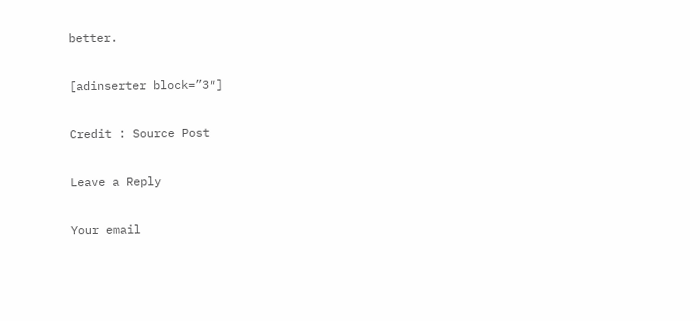better.

[adinserter block=”3″]

Credit : Source Post

Leave a Reply

Your email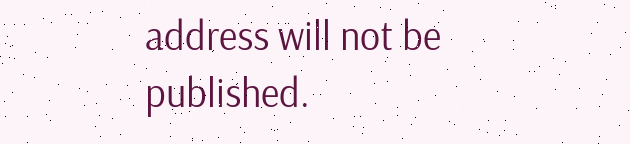address will not be published.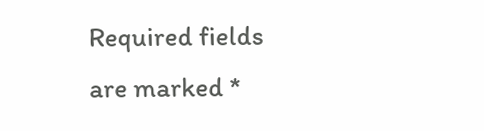Required fields are marked *